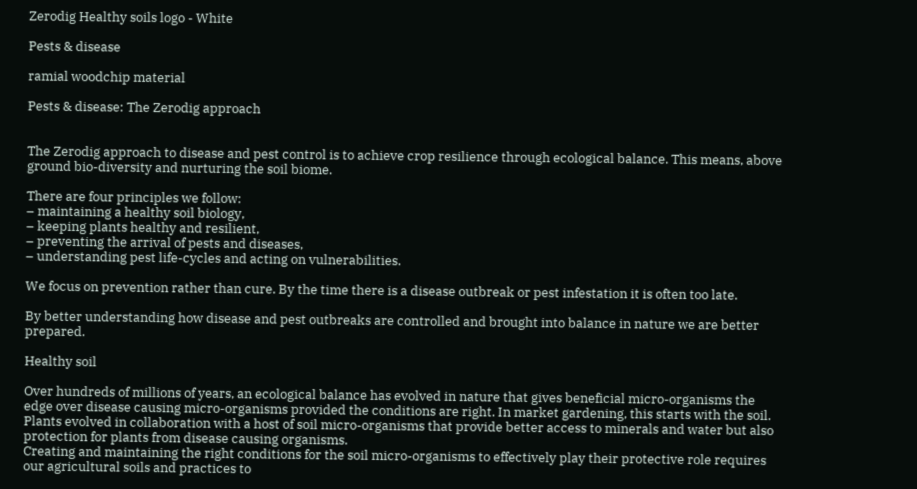Zerodig Healthy soils logo - White

Pests & disease

ramial woodchip material

Pests & disease: The Zerodig approach


The Zerodig approach to disease and pest control is to achieve crop resilience through ecological balance. This means, above ground bio-diversity and nurturing the soil biome.

There are four principles we follow:
– maintaining a healthy soil biology,
– keeping plants healthy and resilient,
– preventing the arrival of pests and diseases,
– understanding pest life-cycles and acting on vulnerabilities.

We focus on prevention rather than cure. By the time there is a disease outbreak or pest infestation it is often too late.

By better understanding how disease and pest outbreaks are controlled and brought into balance in nature we are better prepared.

Healthy soil

Over hundreds of millions of years, an ecological balance has evolved in nature that gives beneficial micro-organisms the edge over disease causing micro-organisms provided the conditions are right. In market gardening, this starts with the soil. Plants evolved in collaboration with a host of soil micro-organisms that provide better access to minerals and water but also protection for plants from disease causing organisms.
Creating and maintaining the right conditions for the soil micro-organisms to effectively play their protective role requires our agricultural soils and practices to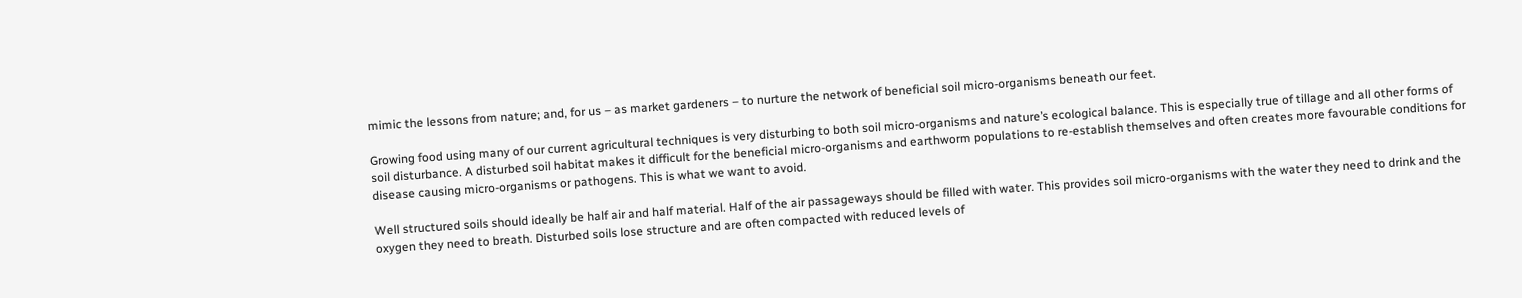mimic the lessons from nature; and, for us – as market gardeners – to nurture the network of beneficial soil micro-organisms beneath our feet.

Growing food using many of our current agricultural techniques is very disturbing to both soil micro-organisms and nature’s ecological balance. This is especially true of tillage and all other forms of soil disturbance. A disturbed soil habitat makes it difficult for the beneficial micro-organisms and earthworm populations to re-establish themselves and often creates more favourable conditions for disease causing micro-organisms or pathogens. This is what we want to avoid.

Well structured soils should ideally be half air and half material. Half of the air passageways should be filled with water. This provides soil micro-organisms with the water they need to drink and the oxygen they need to breath. Disturbed soils lose structure and are often compacted with reduced levels of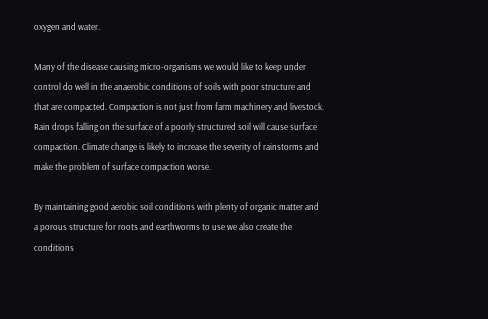oxygen and water.

Many of the disease causing micro-organisms we would like to keep under control do well in the anaerobic conditions of soils with poor structure and that are compacted. Compaction is not just from farm machinery and livestock. Rain drops falling on the surface of a poorly structured soil will cause surface compaction. Climate change is likely to increase the severity of rainstorms and make the problem of surface compaction worse.

By maintaining good aerobic soil conditions with plenty of organic matter and a porous structure for roots and earthworms to use we also create the conditions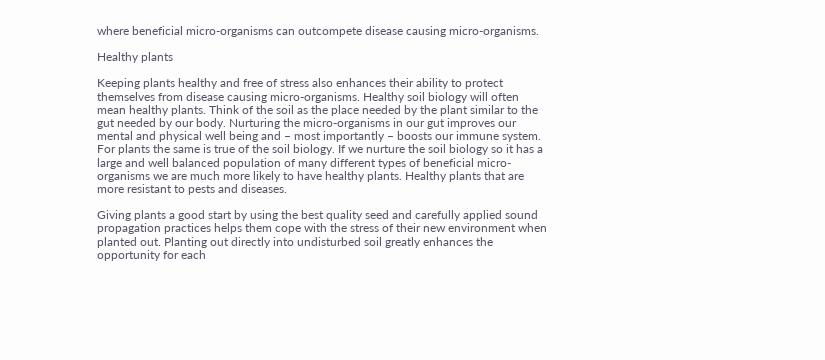where beneficial micro-organisms can outcompete disease causing micro-organisms.

Healthy plants

Keeping plants healthy and free of stress also enhances their ability to protect themselves from disease causing micro-organisms. Healthy soil biology will often mean healthy plants. Think of the soil as the place needed by the plant similar to the gut needed by our body. Nurturing the micro-organisms in our gut improves our mental and physical well being and – most importantly – boosts our immune system. For plants the same is true of the soil biology. If we nurture the soil biology so it has a large and well balanced population of many different types of beneficial micro-organisms we are much more likely to have healthy plants. Healthy plants that are more resistant to pests and diseases.

Giving plants a good start by using the best quality seed and carefully applied sound propagation practices helps them cope with the stress of their new environment when planted out. Planting out directly into undisturbed soil greatly enhances the opportunity for each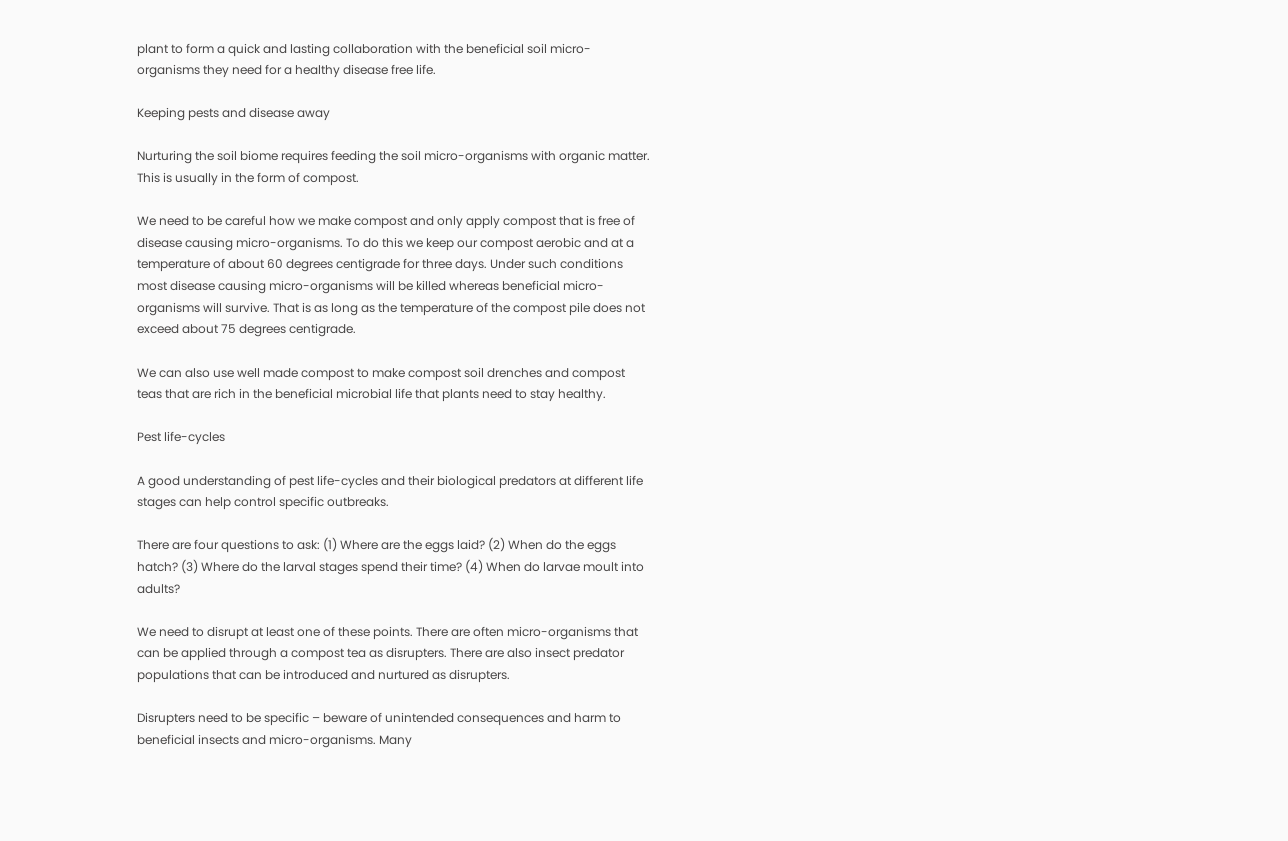plant to form a quick and lasting collaboration with the beneficial soil micro-organisms they need for a healthy disease free life.

Keeping pests and disease away

Nurturing the soil biome requires feeding the soil micro-organisms with organic matter. This is usually in the form of compost.

We need to be careful how we make compost and only apply compost that is free of disease causing micro-organisms. To do this we keep our compost aerobic and at a temperature of about 60 degrees centigrade for three days. Under such conditions most disease causing micro-organisms will be killed whereas beneficial micro-organisms will survive. That is as long as the temperature of the compost pile does not exceed about 75 degrees centigrade.

We can also use well made compost to make compost soil drenches and compost teas that are rich in the beneficial microbial life that plants need to stay healthy.

Pest life-cycles

A good understanding of pest life-cycles and their biological predators at different life stages can help control specific outbreaks.

There are four questions to ask: (1) Where are the eggs laid? (2) When do the eggs hatch? (3) Where do the larval stages spend their time? (4) When do larvae moult into adults?

We need to disrupt at least one of these points. There are often micro-organisms that can be applied through a compost tea as disrupters. There are also insect predator populations that can be introduced and nurtured as disrupters.

Disrupters need to be specific – beware of unintended consequences and harm to beneficial insects and micro-organisms. Many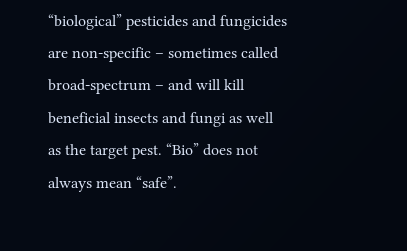“biological” pesticides and fungicides are non-specific – sometimes called broad-spectrum – and will kill beneficial insects and fungi as well as the target pest. “Bio” does not always mean “safe”.